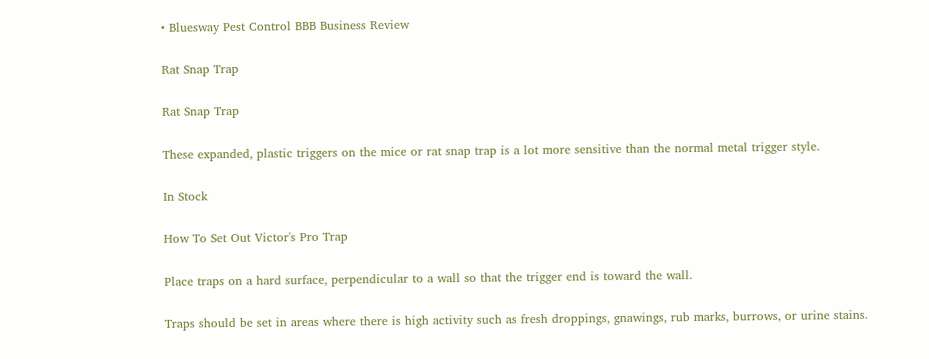• Bluesway Pest Control BBB Business Review

Rat Snap Trap

Rat Snap Trap

These expanded, plastic triggers on the mice or rat snap trap is a lot more sensitive than the normal metal trigger style.

In Stock

How To Set Out Victor's Pro Trap

Place traps on a hard surface, perpendicular to a wall so that the trigger end is toward the wall.

Traps should be set in areas where there is high activity such as fresh droppings, gnawings, rub marks, burrows, or urine stains.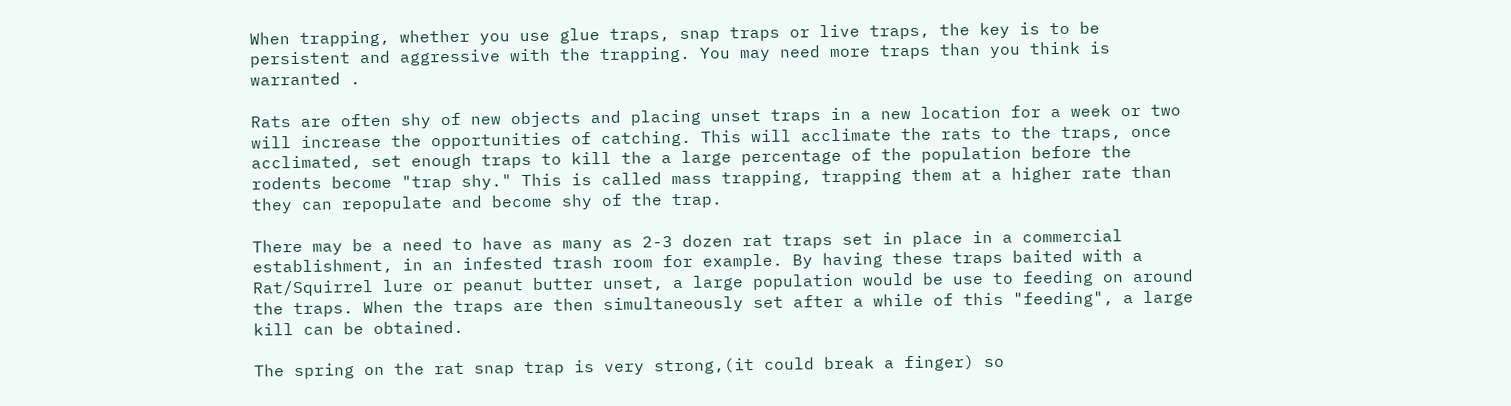When trapping, whether you use glue traps, snap traps or live traps, the key is to be persistent and aggressive with the trapping. You may need more traps than you think is warranted .

Rats are often shy of new objects and placing unset traps in a new location for a week or two will increase the opportunities of catching. This will acclimate the rats to the traps, once acclimated, set enough traps to kill the a large percentage of the population before the rodents become "trap shy." This is called mass trapping, trapping them at a higher rate than they can repopulate and become shy of the trap.

There may be a need to have as many as 2-3 dozen rat traps set in place in a commercial establishment, in an infested trash room for example. By having these traps baited with a Rat/Squirrel lure or peanut butter unset, a large population would be use to feeding on around the traps. When the traps are then simultaneously set after a while of this "feeding", a large kill can be obtained.

The spring on the rat snap trap is very strong,(it could break a finger) so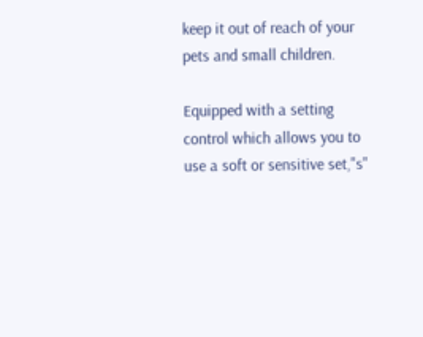keep it out of reach of your pets and small children.

Equipped with a setting control which allows you to use a soft or sensitive set,"s"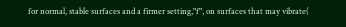for normal, stable surfaces and a firmer setting,"f", on surfaces that may vibrate(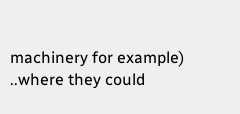machinery for example) ..where they could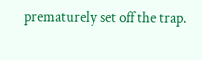prematurely set off the trap.